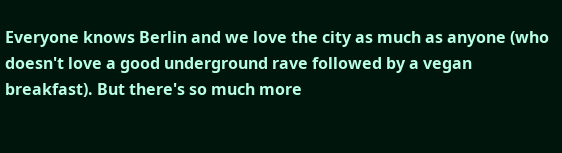Everyone knows Berlin and we love the city as much as anyone (who doesn't love a good underground rave followed by a vegan breakfast). But there's so much more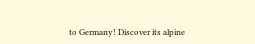to Germany! Discover its alpine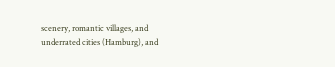scenery, romantic villages, and underrated cities (Hamburg), and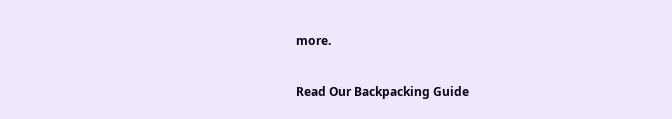more.

Read Our Backpacking Guide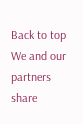Back to top
We and our partners share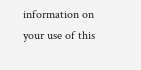information on your use of this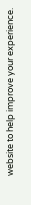website to help improve your experience.